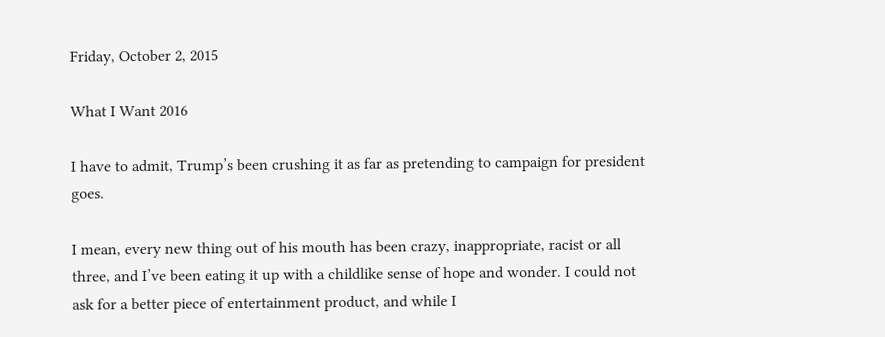Friday, October 2, 2015

What I Want 2016

I have to admit, Trump’s been crushing it as far as pretending to campaign for president goes.

I mean, every new thing out of his mouth has been crazy, inappropriate, racist or all three, and I’ve been eating it up with a childlike sense of hope and wonder. I could not ask for a better piece of entertainment product, and while I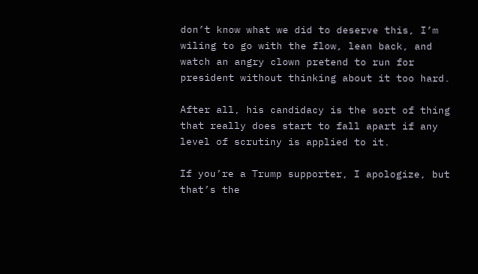don’t know what we did to deserve this, I’m wiling to go with the flow, lean back, and watch an angry clown pretend to run for president without thinking about it too hard.

After all, his candidacy is the sort of thing that really does start to fall apart if any level of scrutiny is applied to it.

If you’re a Trump supporter, I apologize, but that’s the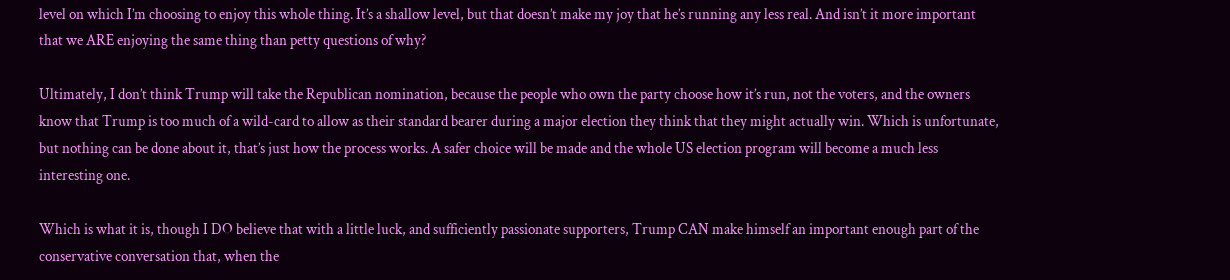level on which I’m choosing to enjoy this whole thing. It’s a shallow level, but that doesn’t make my joy that he’s running any less real. And isn’t it more important that we ARE enjoying the same thing than petty questions of why?

Ultimately, I don’t think Trump will take the Republican nomination, because the people who own the party choose how it’s run, not the voters, and the owners know that Trump is too much of a wild-card to allow as their standard bearer during a major election they think that they might actually win. Which is unfortunate, but nothing can be done about it, that’s just how the process works. A safer choice will be made and the whole US election program will become a much less interesting one.

Which is what it is, though I DO believe that with a little luck, and sufficiently passionate supporters, Trump CAN make himself an important enough part of the conservative conversation that, when the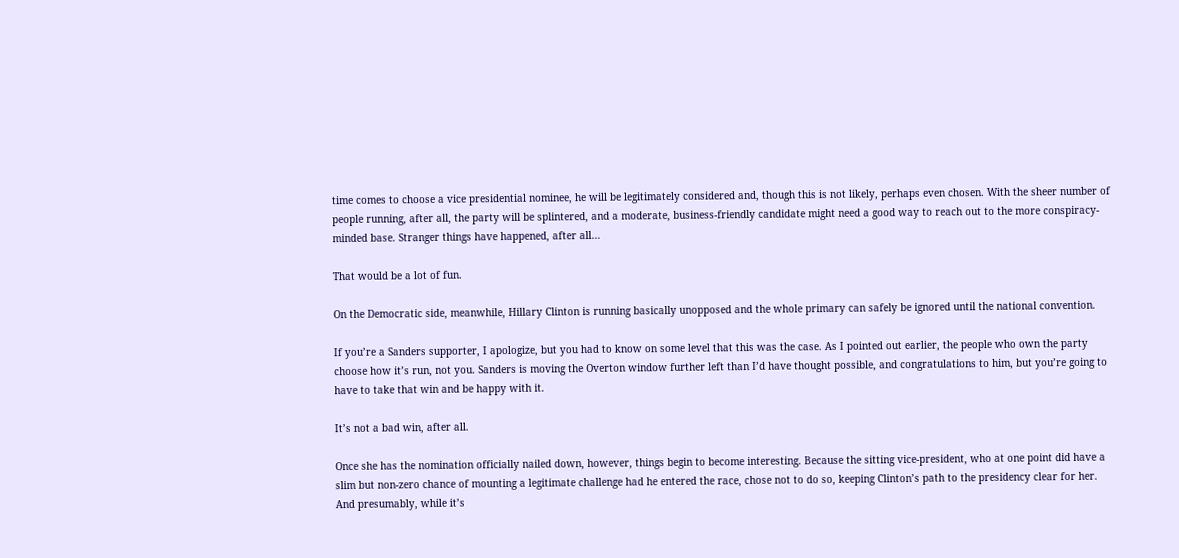time comes to choose a vice presidential nominee, he will be legitimately considered and, though this is not likely, perhaps even chosen. With the sheer number of people running, after all, the party will be splintered, and a moderate, business-friendly candidate might need a good way to reach out to the more conspiracy-minded base. Stranger things have happened, after all…

That would be a lot of fun.

On the Democratic side, meanwhile, Hillary Clinton is running basically unopposed and the whole primary can safely be ignored until the national convention.

If you’re a Sanders supporter, I apologize, but you had to know on some level that this was the case. As I pointed out earlier, the people who own the party choose how it’s run, not you. Sanders is moving the Overton window further left than I’d have thought possible, and congratulations to him, but you’re going to have to take that win and be happy with it.

It’s not a bad win, after all.

Once she has the nomination officially nailed down, however, things begin to become interesting. Because the sitting vice-president, who at one point did have a slim but non-zero chance of mounting a legitimate challenge had he entered the race, chose not to do so, keeping Clinton’s path to the presidency clear for her. And presumably, while it’s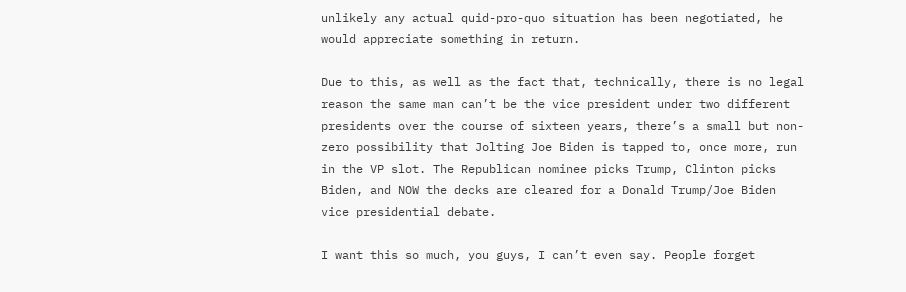unlikely any actual quid-pro-quo situation has been negotiated, he would appreciate something in return.

Due to this, as well as the fact that, technically, there is no legal reason the same man can’t be the vice president under two different presidents over the course of sixteen years, there’s a small but non-zero possibility that Jolting Joe Biden is tapped to, once more, run in the VP slot. The Republican nominee picks Trump, Clinton picks Biden, and NOW the decks are cleared for a Donald Trump/Joe Biden vice presidential debate.

I want this so much, you guys, I can’t even say. People forget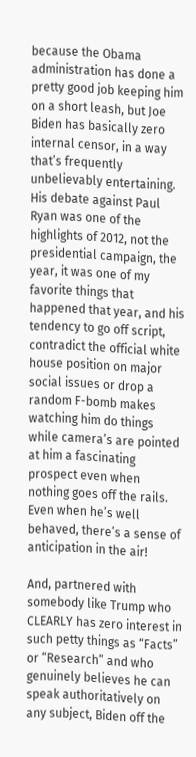because the Obama administration has done a pretty good job keeping him on a short leash, but Joe Biden has basically zero internal censor, in a way that’s frequently unbelievably entertaining. His debate against Paul Ryan was one of the highlights of 2012, not the presidential campaign, the year, it was one of my favorite things that happened that year, and his tendency to go off script, contradict the official white house position on major social issues or drop a random F-bomb makes watching him do things while camera’s are pointed at him a fascinating prospect even when nothing goes off the rails. Even when he’s well behaved, there’s a sense of anticipation in the air!

And, partnered with somebody like Trump who CLEARLY has zero interest in such petty things as “Facts” or “Research” and who genuinely believes he can speak authoritatively on any subject, Biden off the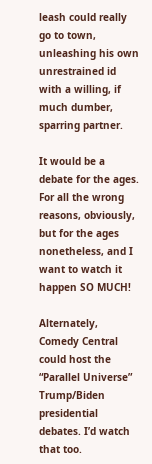leash could really go to town, unleashing his own unrestrained id with a willing, if much dumber, sparring partner.

It would be a debate for the ages. For all the wrong reasons, obviously, but for the ages nonetheless, and I want to watch it happen SO MUCH!

Alternately, Comedy Central could host the “Parallel Universe” Trump/Biden presidential debates. I’d watch that too.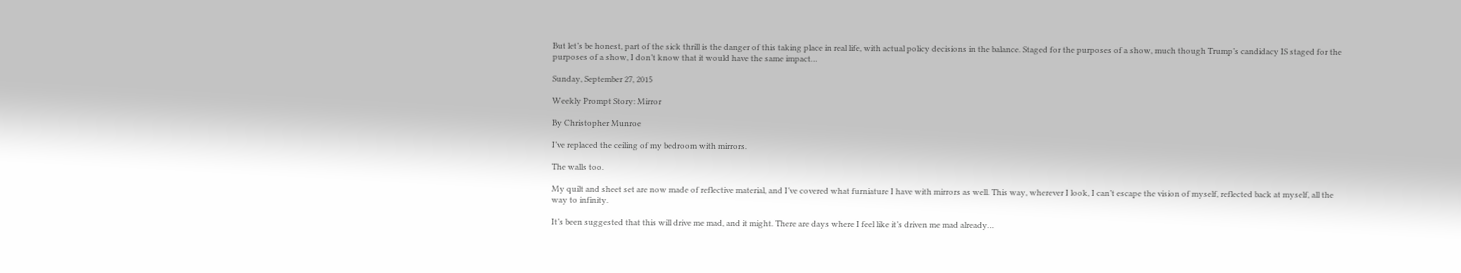But let’s be honest, part of the sick thrill is the danger of this taking place in real life, with actual policy decisions in the balance. Staged for the purposes of a show, much though Trump’s candidacy IS staged for the purposes of a show, I don’t know that it would have the same impact…

Sunday, September 27, 2015

Weekly Prompt Story: Mirror

By Christopher Munroe

I’ve replaced the ceiling of my bedroom with mirrors.

The walls too.

My quilt and sheet set are now made of reflective material, and I’ve covered what furniature I have with mirrors as well. This way, wherever I look, I can’t escape the vision of myself, reflected back at myself, all the way to infinity.

It’s been suggested that this will drive me mad, and it might. There are days where I feel like it’s driven me mad already…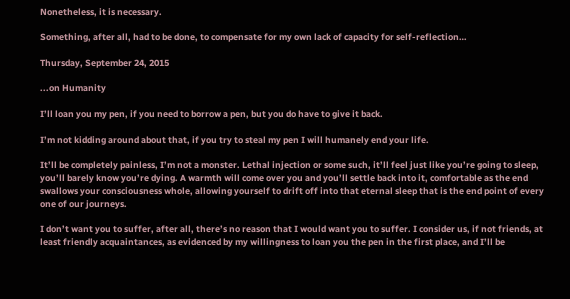Nonetheless, it is necessary.

Something, after all, had to be done, to compensate for my own lack of capacity for self-reflection…

Thursday, September 24, 2015

...on Humanity

I’ll loan you my pen, if you need to borrow a pen, but you do have to give it back.

I’m not kidding around about that, if you try to steal my pen I will humanely end your life.

It’ll be completely painless, I’m not a monster. Lethal injection or some such, it’ll feel just like you’re going to sleep, you’ll barely know you’re dying. A warmth will come over you and you’ll settle back into it, comfortable as the end swallows your consciousness whole, allowing yourself to drift off into that eternal sleep that is the end point of every one of our journeys.

I don’t want you to suffer, after all, there’s no reason that I would want you to suffer. I consider us, if not friends, at least friendly acquaintances, as evidenced by my willingness to loan you the pen in the first place, and I’ll be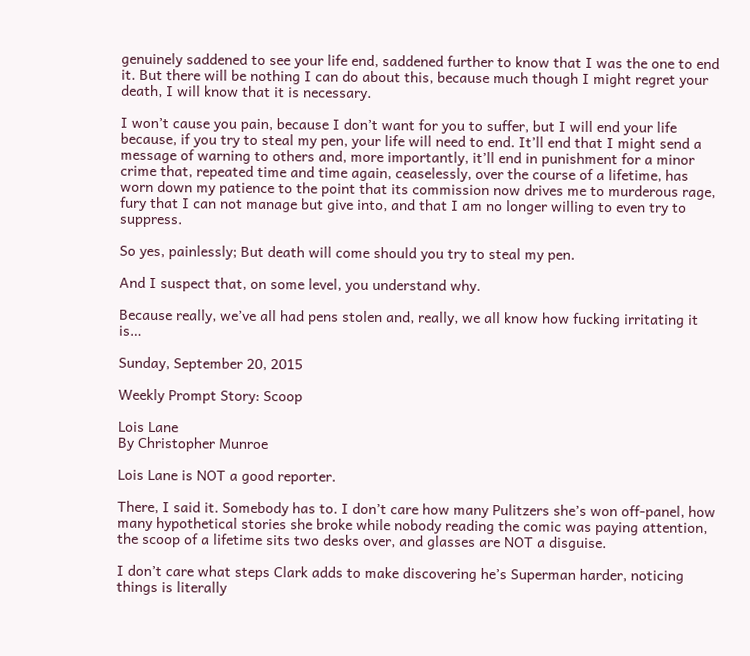genuinely saddened to see your life end, saddened further to know that I was the one to end it. But there will be nothing I can do about this, because much though I might regret your death, I will know that it is necessary.

I won’t cause you pain, because I don’t want for you to suffer, but I will end your life because, if you try to steal my pen, your life will need to end. It’ll end that I might send a message of warning to others and, more importantly, it’ll end in punishment for a minor crime that, repeated time and time again, ceaselessly, over the course of a lifetime, has worn down my patience to the point that its commission now drives me to murderous rage, fury that I can not manage but give into, and that I am no longer willing to even try to suppress.

So yes, painlessly; But death will come should you try to steal my pen.

And I suspect that, on some level, you understand why.

Because really, we’ve all had pens stolen and, really, we all know how fucking irritating it is…

Sunday, September 20, 2015

Weekly Prompt Story: Scoop

Lois Lane
By Christopher Munroe

Lois Lane is NOT a good reporter.

There, I said it. Somebody has to. I don’t care how many Pulitzers she’s won off-panel, how many hypothetical stories she broke while nobody reading the comic was paying attention, the scoop of a lifetime sits two desks over, and glasses are NOT a disguise.

I don’t care what steps Clark adds to make discovering he’s Superman harder, noticing things is literally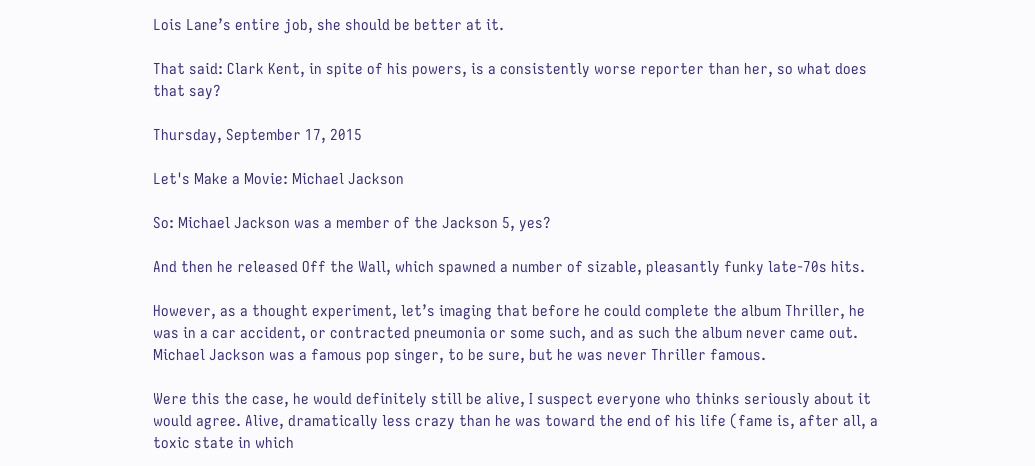Lois Lane’s entire job, she should be better at it.

That said: Clark Kent, in spite of his powers, is a consistently worse reporter than her, so what does that say?

Thursday, September 17, 2015

Let's Make a Movie: Michael Jackson

So: Michael Jackson was a member of the Jackson 5, yes?

And then he released Off the Wall, which spawned a number of sizable, pleasantly funky late-70s hits.

However, as a thought experiment, let’s imaging that before he could complete the album Thriller, he was in a car accident, or contracted pneumonia or some such, and as such the album never came out. Michael Jackson was a famous pop singer, to be sure, but he was never Thriller famous.

Were this the case, he would definitely still be alive, I suspect everyone who thinks seriously about it would agree. Alive, dramatically less crazy than he was toward the end of his life (fame is, after all, a toxic state in which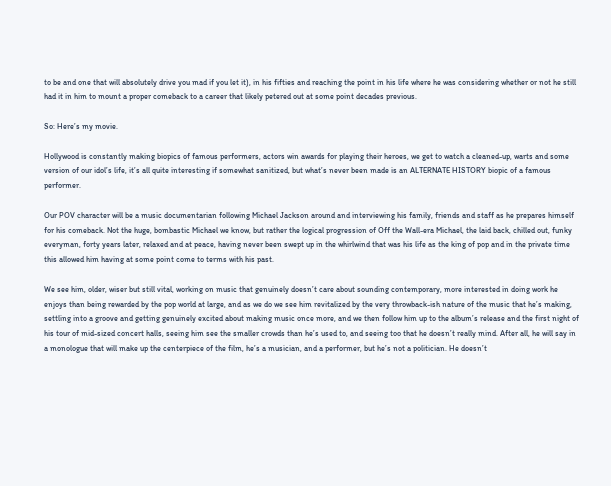to be and one that will absolutely drive you mad if you let it), in his fifties and reaching the point in his life where he was considering whether or not he still had it in him to mount a proper comeback to a career that likely petered out at some point decades previous.

So: Here’s my movie.

Hollywood is constantly making biopics of famous performers, actors win awards for playing their heroes, we get to watch a cleaned-up, warts and some version of our idol’s life, it’s all quite interesting if somewhat sanitized, but what’s never been made is an ALTERNATE HISTORY biopic of a famous performer.

Our POV character will be a music documentarian following Michael Jackson around and interviewing his family, friends and staff as he prepares himself for his comeback. Not the huge, bombastic Michael we know, but rather the logical progression of Off the Wall-era Michael, the laid back, chilled out, funky everyman, forty years later, relaxed and at peace, having never been swept up in the whirlwind that was his life as the king of pop and in the private time this allowed him having at some point come to terms with his past.

We see him, older, wiser but still vital, working on music that genuinely doesn’t care about sounding contemporary, more interested in doing work he enjoys than being rewarded by the pop world at large, and as we do we see him revitalized by the very throwback-ish nature of the music that he’s making, settling into a groove and getting genuinely excited about making music once more, and we then follow him up to the album’s release and the first night of his tour of mid-sized concert halls, seeing him see the smaller crowds than he’s used to, and seeing too that he doesn’t really mind. After all, he will say in a monologue that will make up the centerpiece of the film, he’s a musician, and a performer, but he’s not a politician. He doesn’t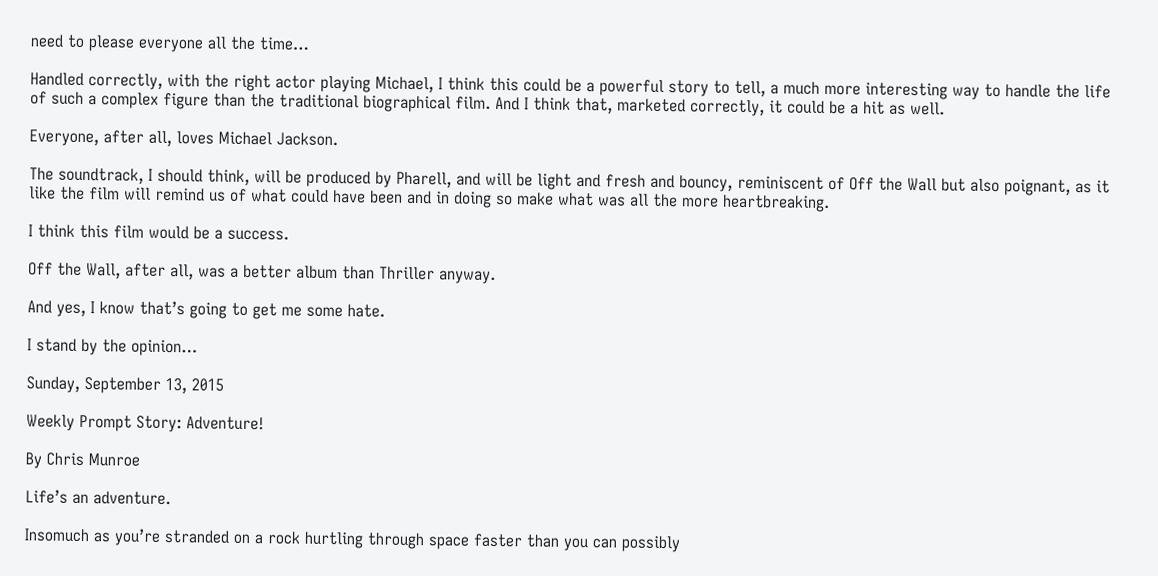need to please everyone all the time…

Handled correctly, with the right actor playing Michael, I think this could be a powerful story to tell, a much more interesting way to handle the life of such a complex figure than the traditional biographical film. And I think that, marketed correctly, it could be a hit as well.

Everyone, after all, loves Michael Jackson.

The soundtrack, I should think, will be produced by Pharell, and will be light and fresh and bouncy, reminiscent of Off the Wall but also poignant, as it like the film will remind us of what could have been and in doing so make what was all the more heartbreaking.

I think this film would be a success.

Off the Wall, after all, was a better album than Thriller anyway.

And yes, I know that’s going to get me some hate.

I stand by the opinion…

Sunday, September 13, 2015

Weekly Prompt Story: Adventure!

By Chris Munroe

Life’s an adventure.

Insomuch as you’re stranded on a rock hurtling through space faster than you can possibly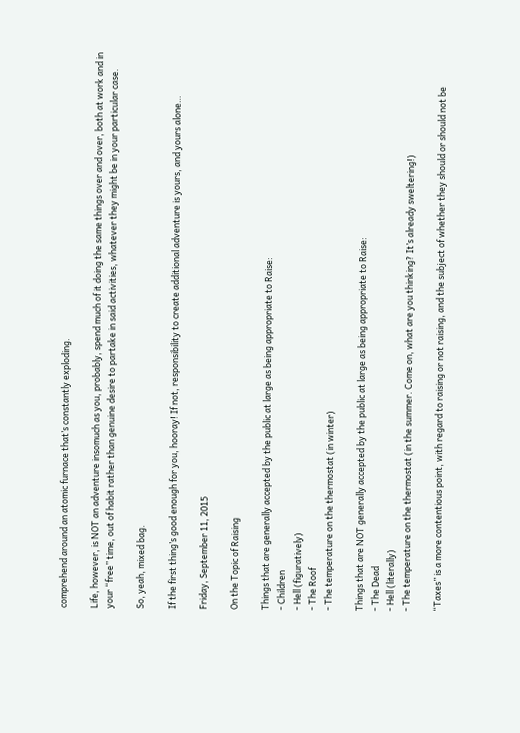comprehend around an atomic furnace that’s constantly exploding.

Life, however, is NOT an adventure insomuch as you, probably, spend much of it doing the same things over and over, both at work and in your “free” time, out of habit rather than genuine desire to partake in said activities, whatever they might be in your particular case.

So, yeah, mixed bag.

If the first thing’s good enough for you, hooray! If not, responsibility to create additional adventure is yours, and yours alone…

Friday, September 11, 2015

On the Topic of Raising

Things that are generally accepted by the public at large as being appropriate to Raise:
- Children
- Hell (figuratively)
- The Roof
- The temperature on the thermostat (in winter)

Things that are NOT generally accepted by the public at large as being appropriate to Raise:
- The Dead
- Hell (literally)
- The temperature on the thermostat (in the summer. Come on, what are you thinking? It’s already sweltering!)

“Taxes” is a more contentious point, with regard to raising or not raising, and the subject of whether they should or should not be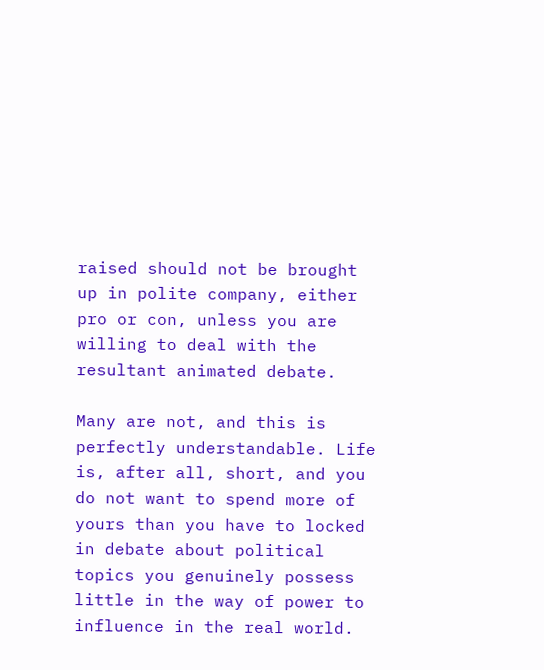raised should not be brought up in polite company, either pro or con, unless you are willing to deal with the resultant animated debate.

Many are not, and this is perfectly understandable. Life is, after all, short, and you do not want to spend more of yours than you have to locked in debate about political topics you genuinely possess little in the way of power to influence in the real world.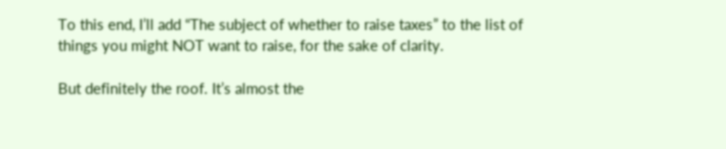To this end, I’ll add “The subject of whether to raise taxes” to the list of things you might NOT want to raise, for the sake of clarity.

But definitely the roof. It’s almost the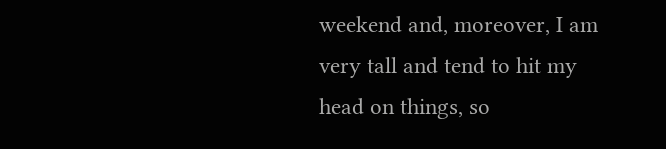weekend and, moreover, I am very tall and tend to hit my head on things, so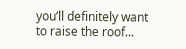you’ll definitely want to raise the roof...